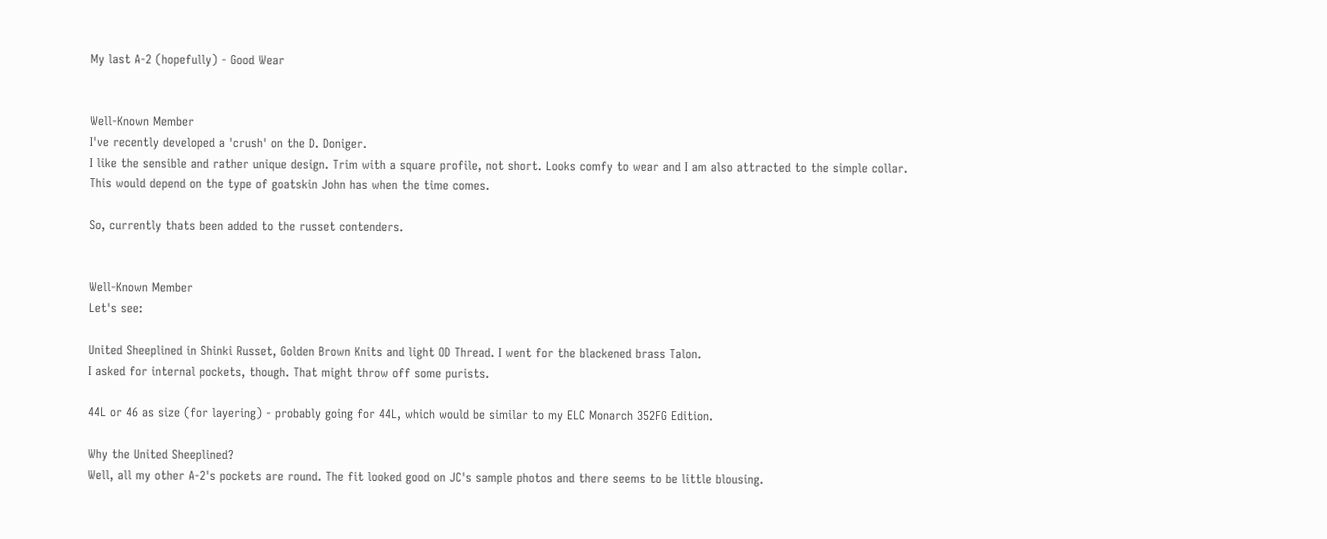My last A-2 (hopefully) - Good Wear


Well-Known Member
I've recently developed a 'crush' on the D. Doniger.
I like the sensible and rather unique design. Trim with a square profile, not short. Looks comfy to wear and I am also attracted to the simple collar.
This would depend on the type of goatskin John has when the time comes.

So, currently thats been added to the russet contenders.


Well-Known Member
Let's see:

United Sheeplined in Shinki Russet, Golden Brown Knits and light OD Thread. I went for the blackened brass Talon.
I asked for internal pockets, though. That might throw off some purists.

44L or 46 as size (for layering) - probably going for 44L, which would be similar to my ELC Monarch 352FG Edition.

Why the United Sheeplined?
Well, all my other A-2's pockets are round. The fit looked good on JC's sample photos and there seems to be little blousing.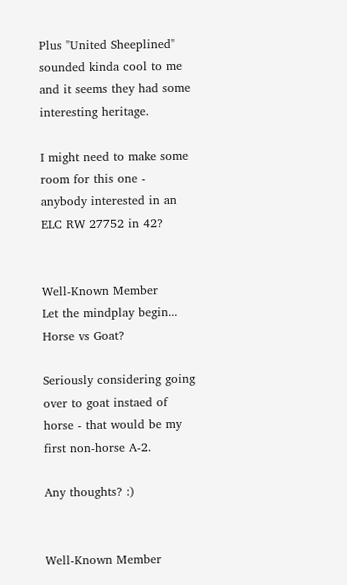Plus "United Sheeplined" sounded kinda cool to me and it seems they had some interesting heritage.

I might need to make some room for this one - anybody interested in an ELC RW 27752 in 42?


Well-Known Member
Let the mindplay begin...
Horse vs Goat?

Seriously considering going over to goat instaed of horse - that would be my first non-horse A-2.

Any thoughts? :)


Well-Known Member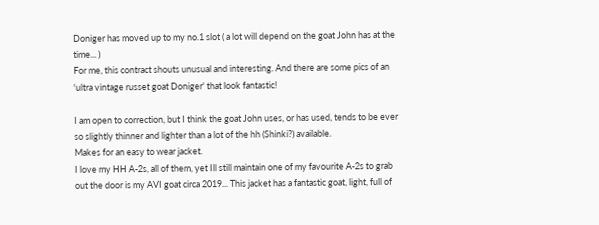Doniger has moved up to my no.1 slot ( a lot will depend on the goat John has at the time... )
For me, this contract shouts unusual and interesting. And there are some pics of an 'ultra vintage russet goat Doniger' that look fantastic!

I am open to correction, but I think the goat John uses, or has used, tends to be ever so slightly thinner and lighter than a lot of the hh (Shinki?) available.
Makes for an easy to wear jacket.
I love my HH A-2s, all of them, yet Ill still maintain one of my favourite A-2s to grab out the door is my AVI goat circa 2019... This jacket has a fantastic goat, light, full of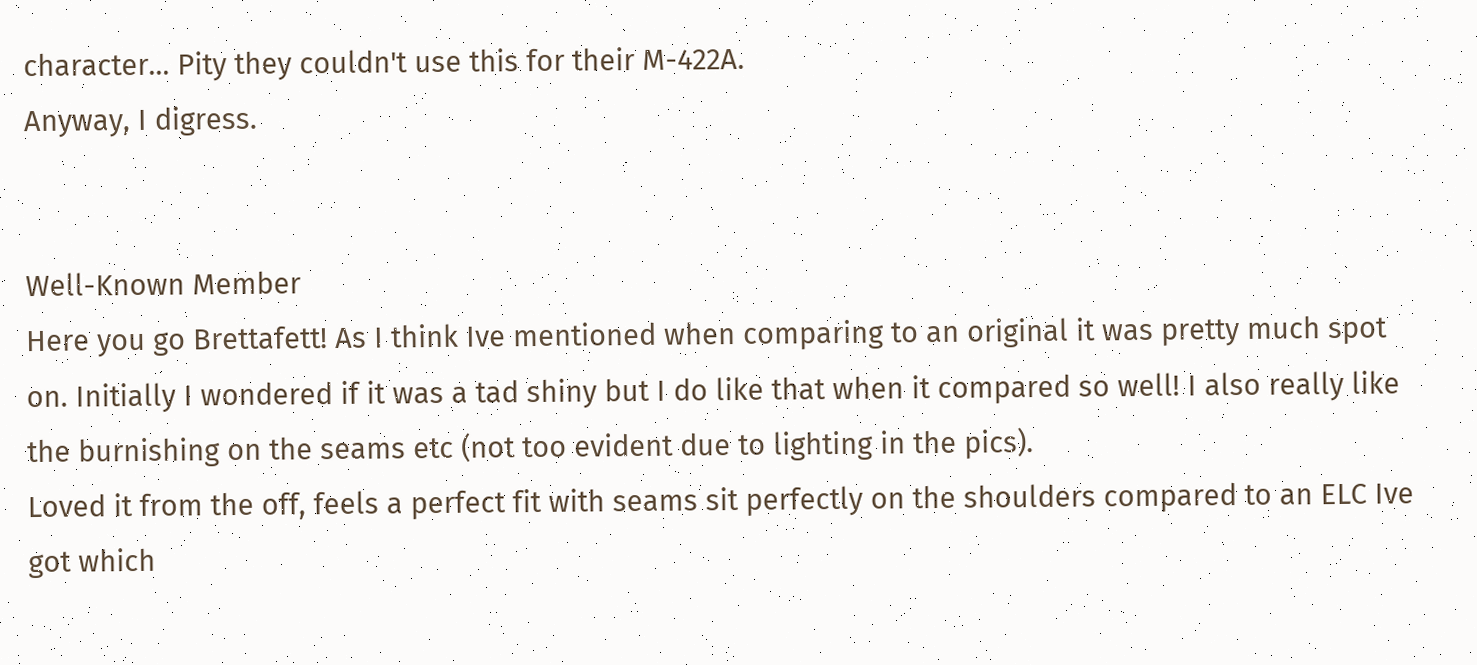character... Pity they couldn't use this for their M-422A.
Anyway, I digress.


Well-Known Member
Here you go Brettafett! As I think Ive mentioned when comparing to an original it was pretty much spot on. Initially I wondered if it was a tad shiny but I do like that when it compared so well! I also really like the burnishing on the seams etc (not too evident due to lighting in the pics).
Loved it from the off, feels a perfect fit with seams sit perfectly on the shoulders compared to an ELC Ive got which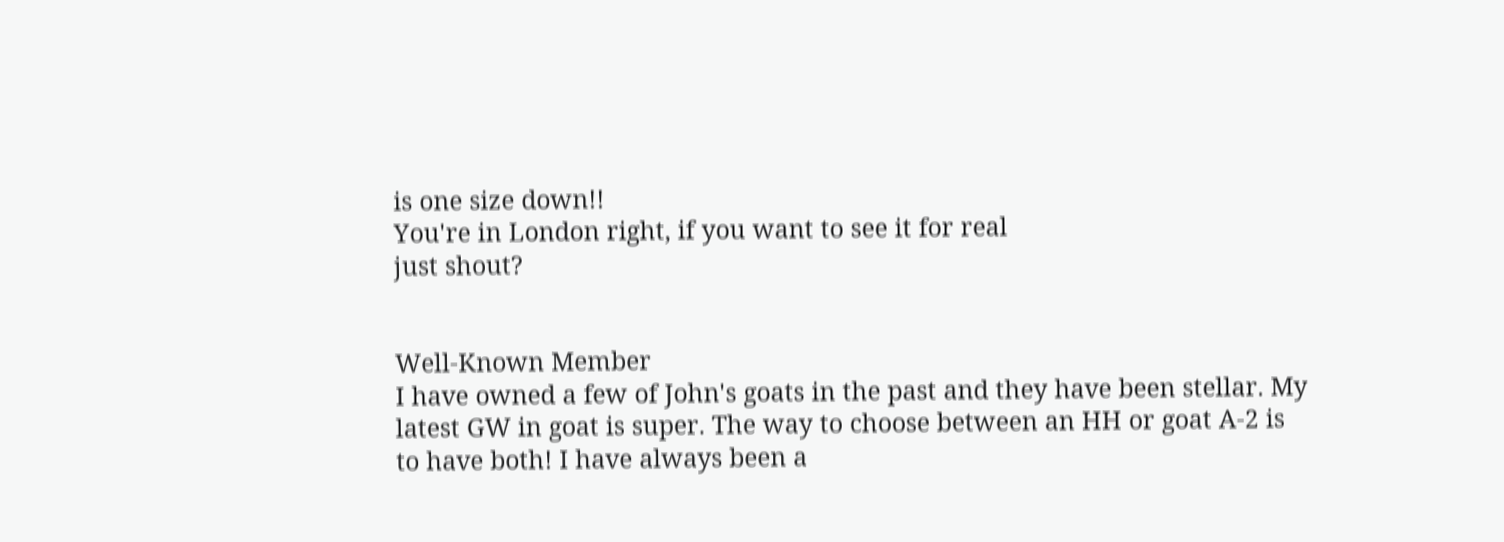is one size down!!
You're in London right, if you want to see it for real
just shout?


Well-Known Member
I have owned a few of John's goats in the past and they have been stellar. My latest GW in goat is super. The way to choose between an HH or goat A-2 is to have both! I have always been a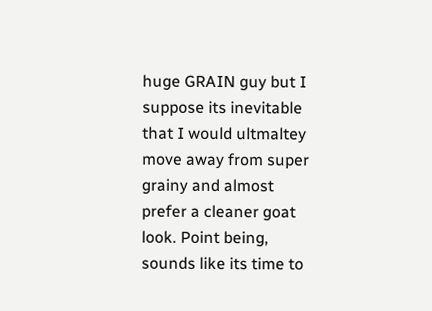huge GRAIN guy but I suppose its inevitable that I would ultmaltey move away from super grainy and almost prefer a cleaner goat look. Point being, sounds like its time to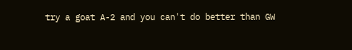try a goat A-2 and you can't do better than GW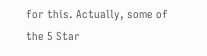for this. Actually, some of the 5 Star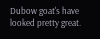Dubow goat's have looked pretty great.